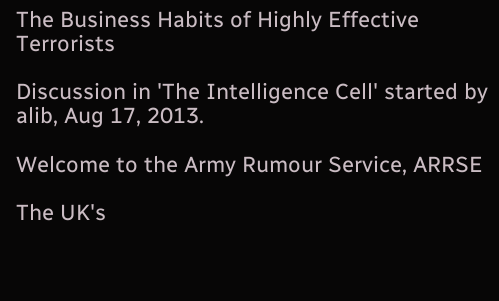The Business Habits of Highly Effective Terrorists

Discussion in 'The Intelligence Cell' started by alib, Aug 17, 2013.

Welcome to the Army Rumour Service, ARRSE

The UK's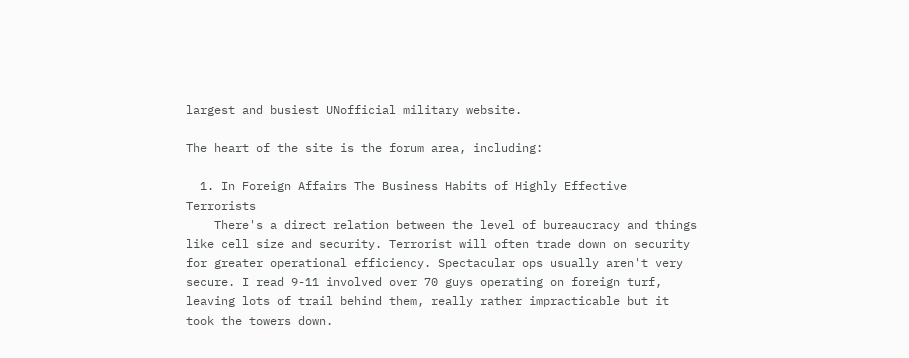largest and busiest UNofficial military website.

The heart of the site is the forum area, including:

  1. In Foreign Affairs The Business Habits of Highly Effective Terrorists
    There's a direct relation between the level of bureaucracy and things like cell size and security. Terrorist will often trade down on security for greater operational efficiency. Spectacular ops usually aren't very secure. I read 9-11 involved over 70 guys operating on foreign turf, leaving lots of trail behind them, really rather impracticable but it took the towers down.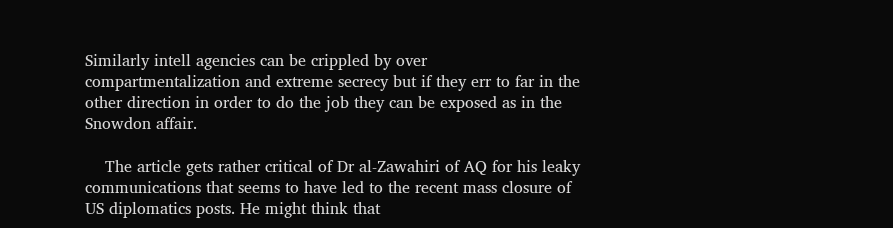Similarly intell agencies can be crippled by over compartmentalization and extreme secrecy but if they err to far in the other direction in order to do the job they can be exposed as in the Snowdon affair.

    The article gets rather critical of Dr al-Zawahiri of AQ for his leaky communications that seems to have led to the recent mass closure of US diplomatics posts. He might think that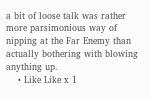a bit of loose talk was rather more parsimonious way of nipping at the Far Enemy than actually bothering with blowing anything up.
    • Like Like x 1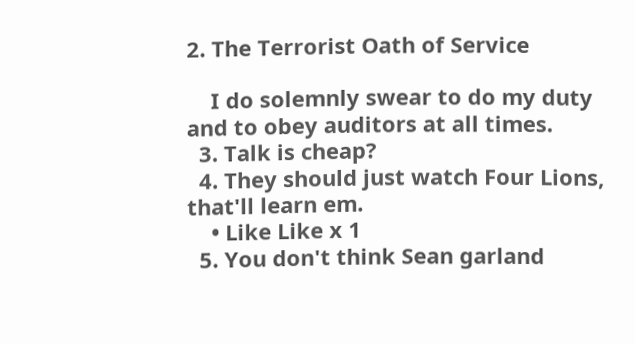2. The Terrorist Oath of Service

    I do solemnly swear to do my duty and to obey auditors at all times.
  3. Talk is cheap?
  4. They should just watch Four Lions, that'll learn em.
    • Like Like x 1
  5. You don't think Sean garland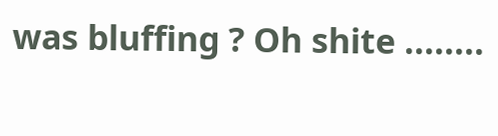was bluffing ? Oh shite ........